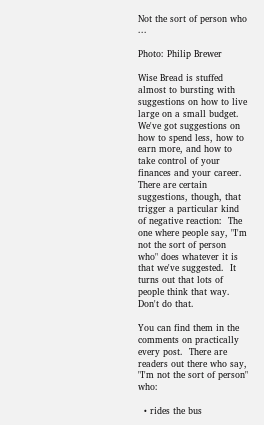Not the sort of person who ...

Photo: Philip Brewer

Wise Bread is stuffed almost to bursting with suggestions on how to live large on a small budget.  We've got suggestions on how to spend less, how to earn more, and how to take control of your finances and your career.  There are certain suggestions, though, that trigger a particular kind of negative reaction:  The one where people say, "I'm not the sort of person who" does whatever it is that we've suggested.  It turns out that lots of people think that way.  Don't do that.

You can find them in the comments on practically every post.  There are readers out there who say, "I'm not the sort of person" who:

  • rides the bus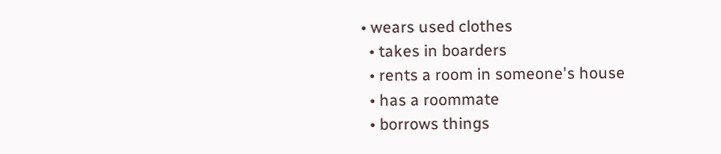• wears used clothes
  • takes in boarders
  • rents a room in someone's house
  • has a roommate
  • borrows things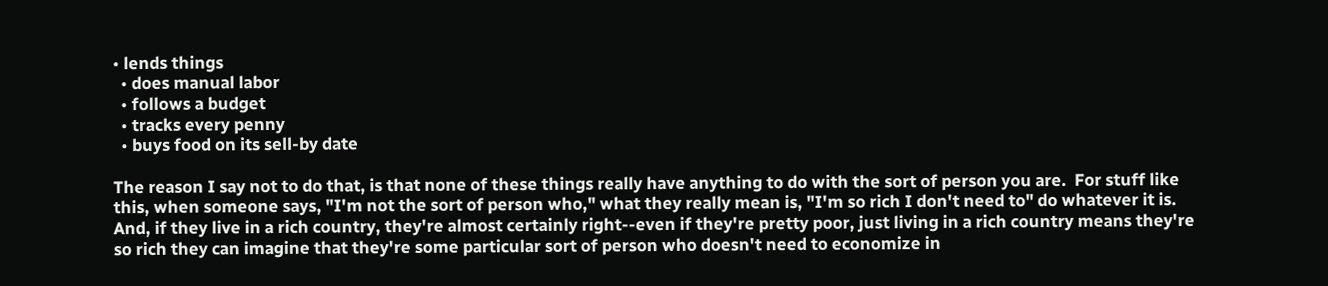• lends things
  • does manual labor
  • follows a budget
  • tracks every penny
  • buys food on its sell-by date

The reason I say not to do that, is that none of these things really have anything to do with the sort of person you are.  For stuff like this, when someone says, "I'm not the sort of person who," what they really mean is, "I'm so rich I don't need to" do whatever it is.  And, if they live in a rich country, they're almost certainly right--even if they're pretty poor, just living in a rich country means they're so rich they can imagine that they're some particular sort of person who doesn't need to economize in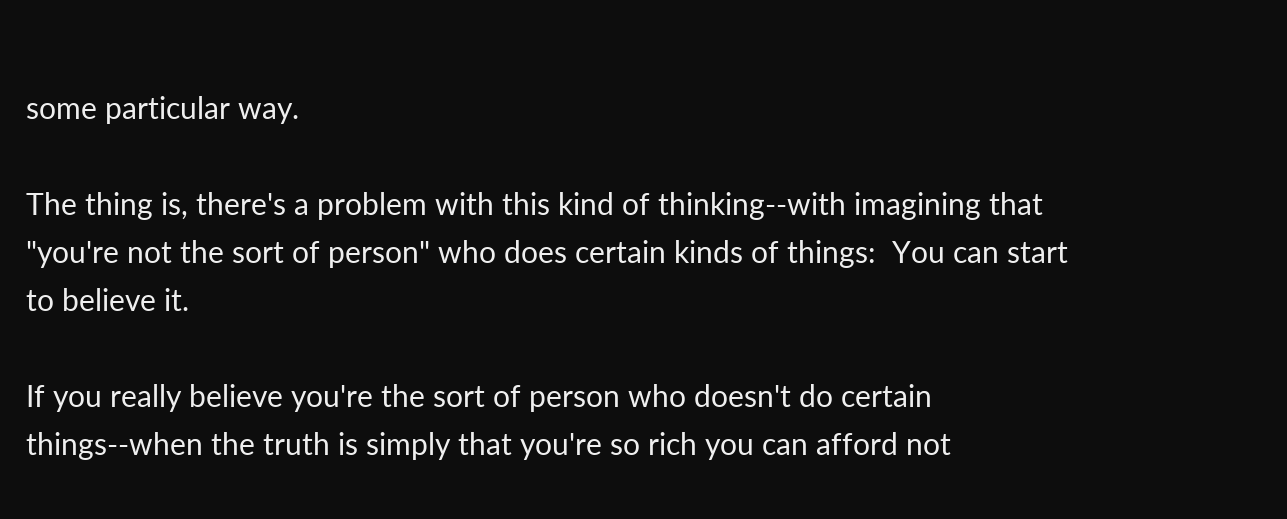some particular way.

The thing is, there's a problem with this kind of thinking--with imagining that "you're not the sort of person" who does certain kinds of things:  You can start to believe it.

If you really believe you're the sort of person who doesn't do certain things--when the truth is simply that you're so rich you can afford not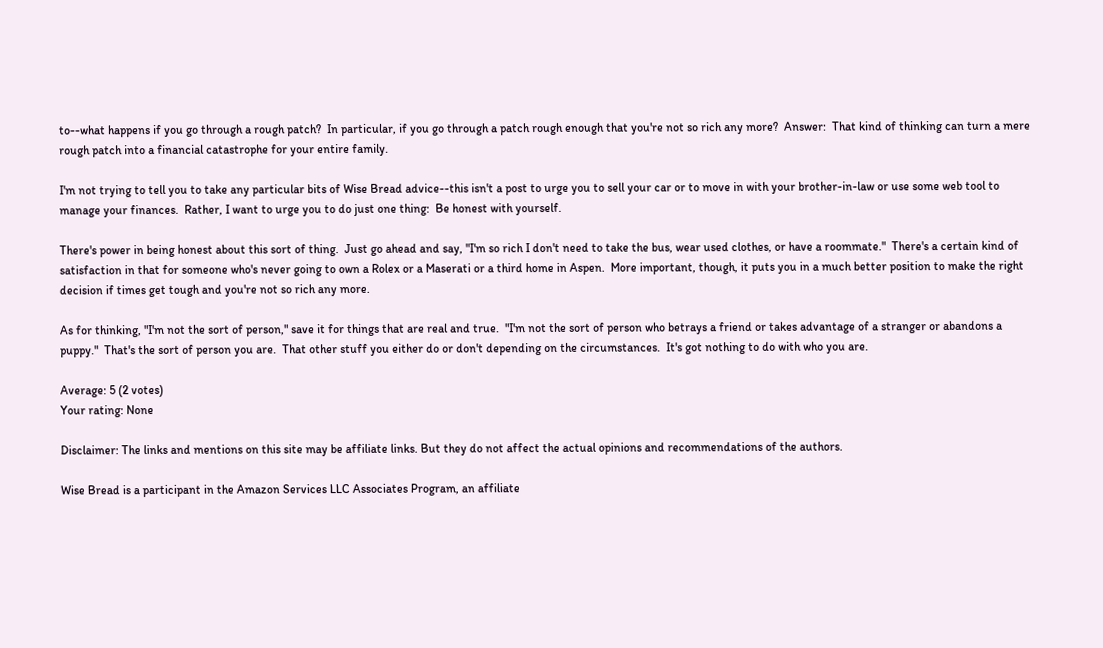to--what happens if you go through a rough patch?  In particular, if you go through a patch rough enough that you're not so rich any more?  Answer:  That kind of thinking can turn a mere rough patch into a financial catastrophe for your entire family.

I'm not trying to tell you to take any particular bits of Wise Bread advice--this isn't a post to urge you to sell your car or to move in with your brother-in-law or use some web tool to manage your finances.  Rather, I want to urge you to do just one thing:  Be honest with yourself.

There's power in being honest about this sort of thing.  Just go ahead and say, "I'm so rich I don't need to take the bus, wear used clothes, or have a roommate."  There's a certain kind of satisfaction in that for someone who's never going to own a Rolex or a Maserati or a third home in Aspen.  More important, though, it puts you in a much better position to make the right decision if times get tough and you're not so rich any more.

As for thinking, "I'm not the sort of person," save it for things that are real and true.  "I'm not the sort of person who betrays a friend or takes advantage of a stranger or abandons a puppy."  That's the sort of person you are.  That other stuff you either do or don't depending on the circumstances.  It's got nothing to do with who you are.

Average: 5 (2 votes)
Your rating: None

Disclaimer: The links and mentions on this site may be affiliate links. But they do not affect the actual opinions and recommendations of the authors.

Wise Bread is a participant in the Amazon Services LLC Associates Program, an affiliate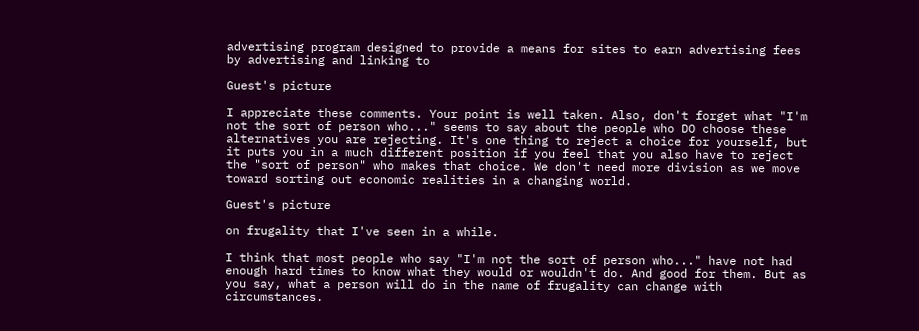advertising program designed to provide a means for sites to earn advertising fees by advertising and linking to

Guest's picture

I appreciate these comments. Your point is well taken. Also, don't forget what "I'm not the sort of person who..." seems to say about the people who DO choose these alternatives you are rejecting. It's one thing to reject a choice for yourself, but it puts you in a much different position if you feel that you also have to reject the "sort of person" who makes that choice. We don't need more division as we move toward sorting out economic realities in a changing world.

Guest's picture

on frugality that I've seen in a while.

I think that most people who say "I'm not the sort of person who..." have not had enough hard times to know what they would or wouldn't do. And good for them. But as you say, what a person will do in the name of frugality can change with circumstances.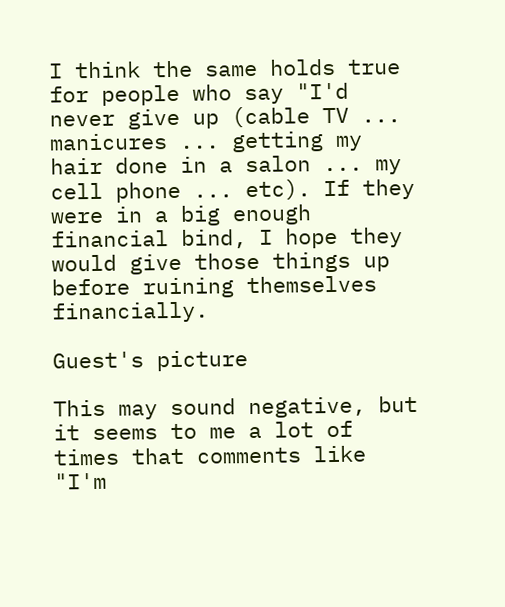I think the same holds true for people who say "I'd never give up (cable TV ... manicures ... getting my hair done in a salon ... my cell phone ... etc). If they were in a big enough financial bind, I hope they would give those things up before ruining themselves financially.

Guest's picture

This may sound negative, but it seems to me a lot of times that comments like "I'm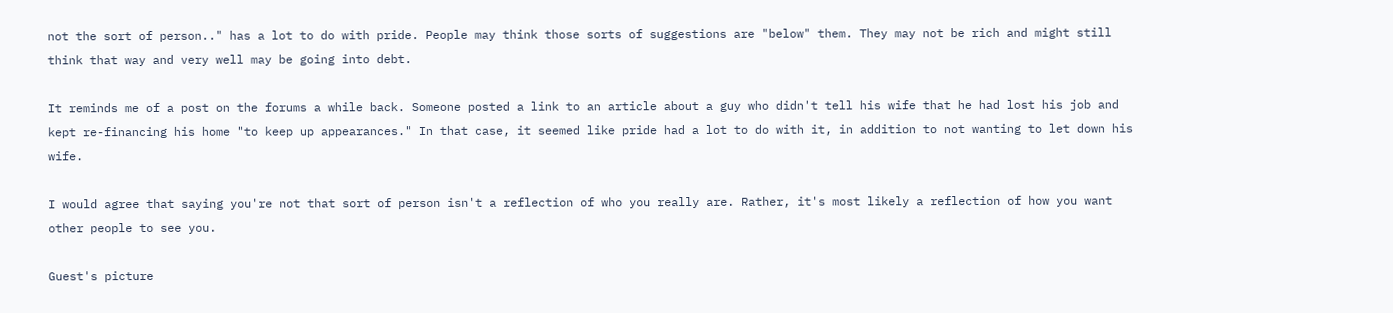not the sort of person.." has a lot to do with pride. People may think those sorts of suggestions are "below" them. They may not be rich and might still think that way and very well may be going into debt.

It reminds me of a post on the forums a while back. Someone posted a link to an article about a guy who didn't tell his wife that he had lost his job and kept re-financing his home "to keep up appearances." In that case, it seemed like pride had a lot to do with it, in addition to not wanting to let down his wife.

I would agree that saying you're not that sort of person isn't a reflection of who you really are. Rather, it's most likely a reflection of how you want other people to see you.

Guest's picture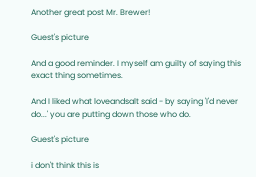Another great post Mr. Brewer!

Guest's picture

And a good reminder. I myself am guilty of saying this exact thing sometimes.

And I liked what loveandsalt said - by saying 'I'd never do...' you are putting down those who do.

Guest's picture

i don't think this is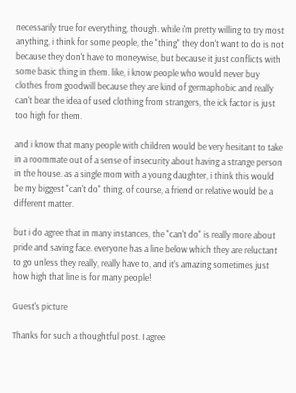necessarily true for everything, though. while i'm pretty willing to try most anything, i think for some people, the "thing" they don't want to do is not because they don't have to moneywise, but because it just conflicts with some basic thing in them. like, i know people who would never buy clothes from goodwill because they are kind of germaphobic and really can't bear the idea of used clothing from strangers, the ick factor is just too high for them.

and i know that many people with children would be very hesitant to take in a roommate out of a sense of insecurity about having a strange person in the house. as a single mom with a young daughter, i think this would be my biggest "can't do" thing. of course, a friend or relative would be a different matter.

but i do agree that in many instances, the "can't do" is really more about pride and saving face. everyone has a line below which they are reluctant to go unless they really, really have to, and it's amazing sometimes just how high that line is for many people!

Guest's picture

Thanks for such a thoughtful post. I agree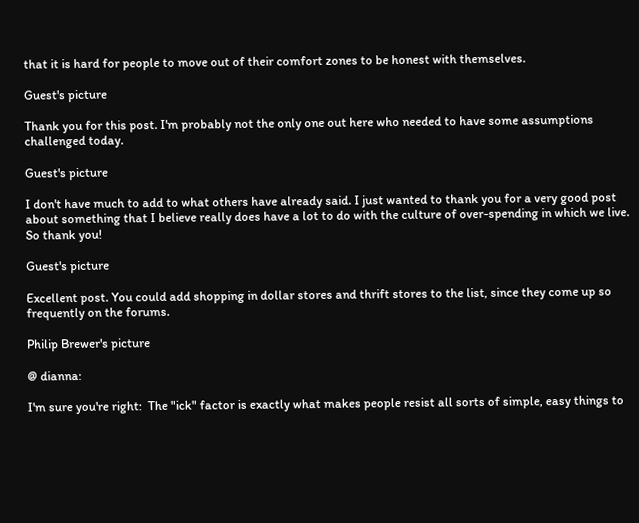that it is hard for people to move out of their comfort zones to be honest with themselves.

Guest's picture

Thank you for this post. I'm probably not the only one out here who needed to have some assumptions challenged today.

Guest's picture

I don't have much to add to what others have already said. I just wanted to thank you for a very good post about something that I believe really does have a lot to do with the culture of over-spending in which we live. So thank you!

Guest's picture

Excellent post. You could add shopping in dollar stores and thrift stores to the list, since they come up so frequently on the forums.

Philip Brewer's picture

@ dianna:

I'm sure you're right:  The "ick" factor is exactly what makes people resist all sorts of simple, easy things to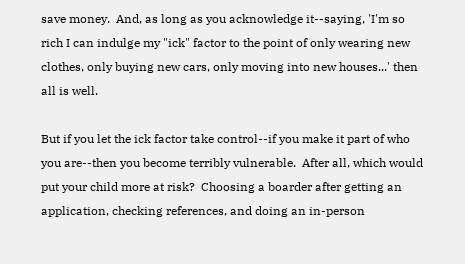save money.  And, as long as you acknowledge it--saying, 'I'm so rich I can indulge my "ick" factor to the point of only wearing new clothes, only buying new cars, only moving into new houses...' then all is well.

But if you let the ick factor take control--if you make it part of who you are--then you become terribly vulnerable.  After all, which would put your child more at risk?  Choosing a boarder after getting an application, checking references, and doing an in-person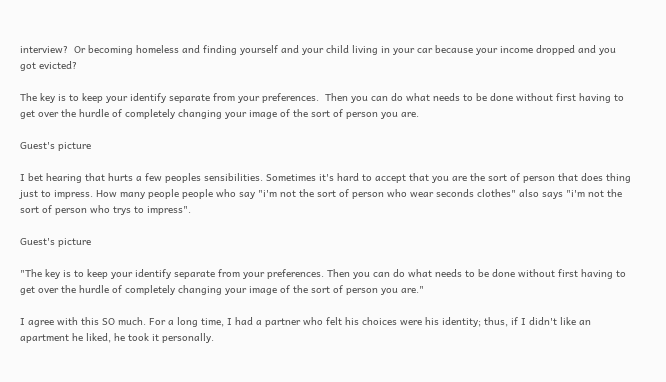interview?  Or becoming homeless and finding yourself and your child living in your car because your income dropped and you got evicted?

The key is to keep your identify separate from your preferences.  Then you can do what needs to be done without first having to get over the hurdle of completely changing your image of the sort of person you are.

Guest's picture

I bet hearing that hurts a few peoples sensibilities. Sometimes it's hard to accept that you are the sort of person that does thing just to impress. How many people people who say "i'm not the sort of person who wear seconds clothes" also says "i'm not the sort of person who trys to impress".

Guest's picture

"The key is to keep your identify separate from your preferences. Then you can do what needs to be done without first having to get over the hurdle of completely changing your image of the sort of person you are."

I agree with this SO much. For a long time, I had a partner who felt his choices were his identity; thus, if I didn't like an apartment he liked, he took it personally.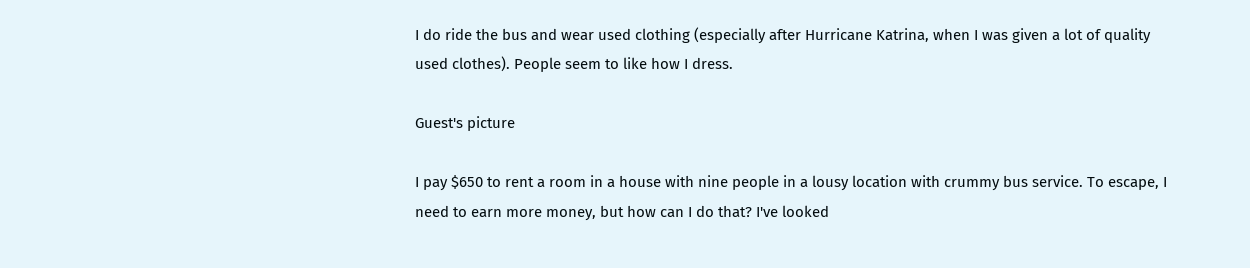I do ride the bus and wear used clothing (especially after Hurricane Katrina, when I was given a lot of quality used clothes). People seem to like how I dress.

Guest's picture

I pay $650 to rent a room in a house with nine people in a lousy location with crummy bus service. To escape, I need to earn more money, but how can I do that? I've looked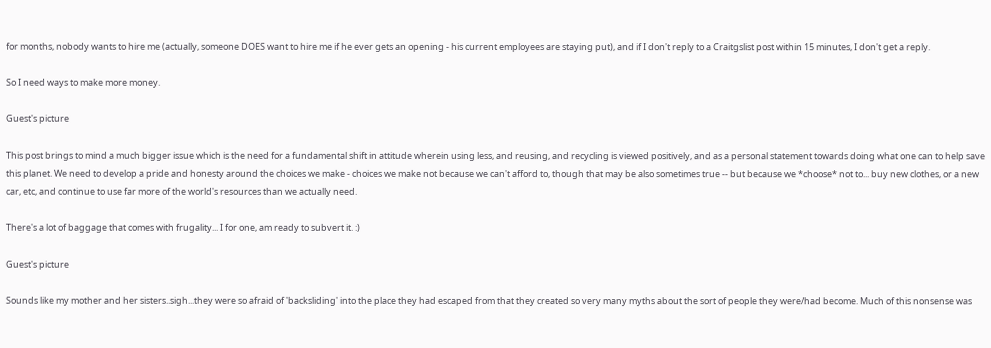for months, nobody wants to hire me (actually, someone DOES want to hire me if he ever gets an opening - his current employees are staying put), and if I don't reply to a Craitgslist post within 15 minutes, I don't get a reply.

So I need ways to make more money.

Guest's picture

This post brings to mind a much bigger issue which is the need for a fundamental shift in attitude wherein using less, and reusing, and recycling is viewed positively, and as a personal statement towards doing what one can to help save this planet. We need to develop a pride and honesty around the choices we make - choices we make not because we can't afford to, though that may be also sometimes true -- but because we *choose* not to... buy new clothes, or a new car, etc, and continue to use far more of the world's resources than we actually need.

There's a lot of baggage that comes with frugality... I for one, am ready to subvert it. :)

Guest's picture

Sounds like my mother and her sisters..sigh...they were so afraid of 'backsliding' into the place they had escaped from that they created so very many myths about the sort of people they were/had become. Much of this nonsense was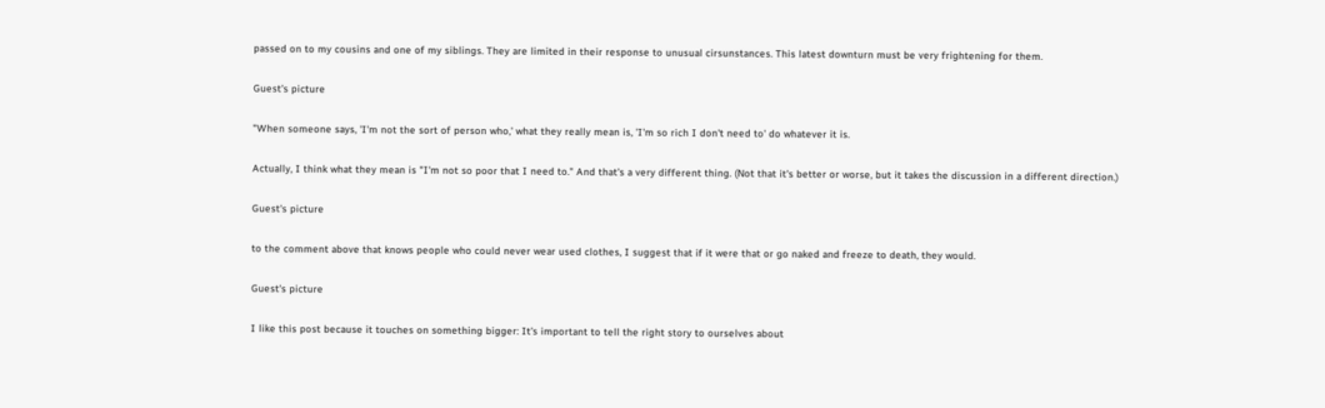passed on to my cousins and one of my siblings. They are limited in their response to unusual cirsunstances. This latest downturn must be very frightening for them.

Guest's picture

"When someone says, 'I'm not the sort of person who,' what they really mean is, 'I'm so rich I don't need to' do whatever it is.

Actually, I think what they mean is "I'm not so poor that I need to." And that's a very different thing. (Not that it's better or worse, but it takes the discussion in a different direction.)

Guest's picture

to the comment above that knows people who could never wear used clothes, I suggest that if it were that or go naked and freeze to death, they would.

Guest's picture

I like this post because it touches on something bigger: It's important to tell the right story to ourselves about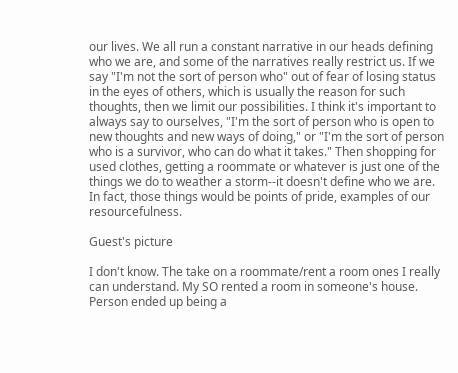our lives. We all run a constant narrative in our heads defining who we are, and some of the narratives really restrict us. If we say "I'm not the sort of person who" out of fear of losing status in the eyes of others, which is usually the reason for such thoughts, then we limit our possibilities. I think it's important to always say to ourselves, "I'm the sort of person who is open to new thoughts and new ways of doing," or "I'm the sort of person who is a survivor, who can do what it takes." Then shopping for used clothes, getting a roommate or whatever is just one of the things we do to weather a storm--it doesn't define who we are. In fact, those things would be points of pride, examples of our resourcefulness.

Guest's picture

I don't know. The take on a roommate/rent a room ones I really can understand. My SO rented a room in someone's house. Person ended up being a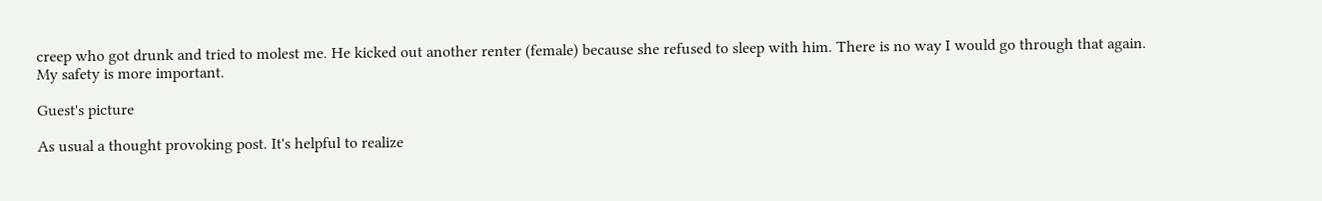creep who got drunk and tried to molest me. He kicked out another renter (female) because she refused to sleep with him. There is no way I would go through that again. My safety is more important.

Guest's picture

As usual a thought provoking post. It's helpful to realize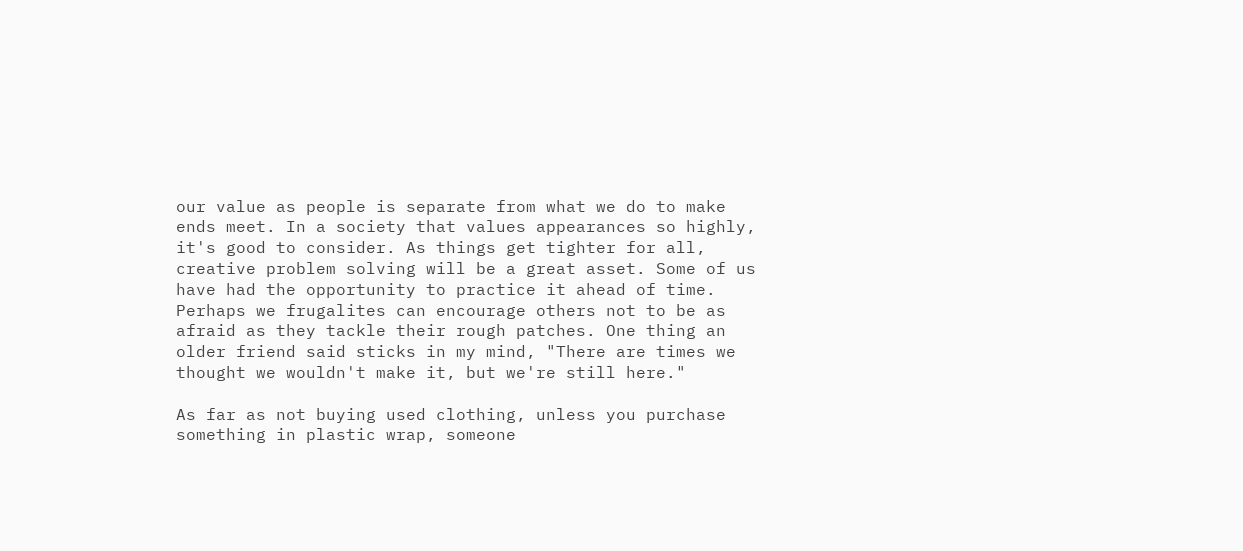our value as people is separate from what we do to make ends meet. In a society that values appearances so highly, it's good to consider. As things get tighter for all, creative problem solving will be a great asset. Some of us have had the opportunity to practice it ahead of time. Perhaps we frugalites can encourage others not to be as afraid as they tackle their rough patches. One thing an older friend said sticks in my mind, "There are times we thought we wouldn't make it, but we're still here."

As far as not buying used clothing, unless you purchase something in plastic wrap, someone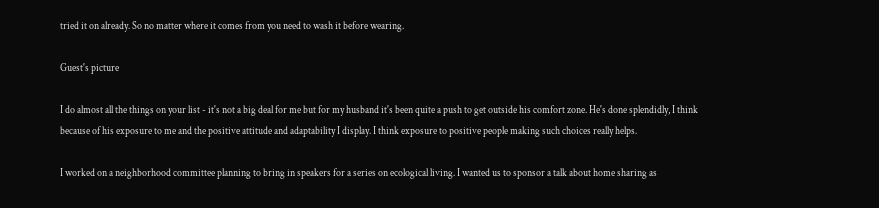tried it on already. So no matter where it comes from you need to wash it before wearing.

Guest's picture

I do almost all the things on your list - it's not a big deal for me but for my husband it's been quite a push to get outside his comfort zone. He's done splendidly, I think because of his exposure to me and the positive attitude and adaptability I display. I think exposure to positive people making such choices really helps.

I worked on a neighborhood committee planning to bring in speakers for a series on ecological living. I wanted us to sponsor a talk about home sharing as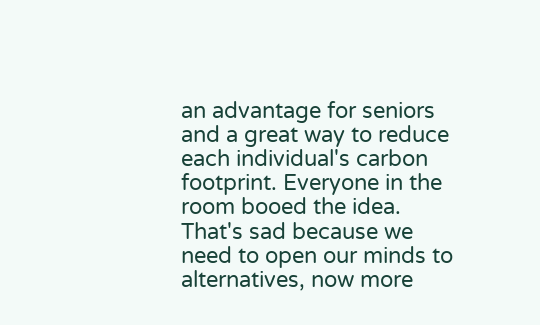an advantage for seniors and a great way to reduce each individual's carbon footprint. Everyone in the room booed the idea. That's sad because we need to open our minds to alternatives, now more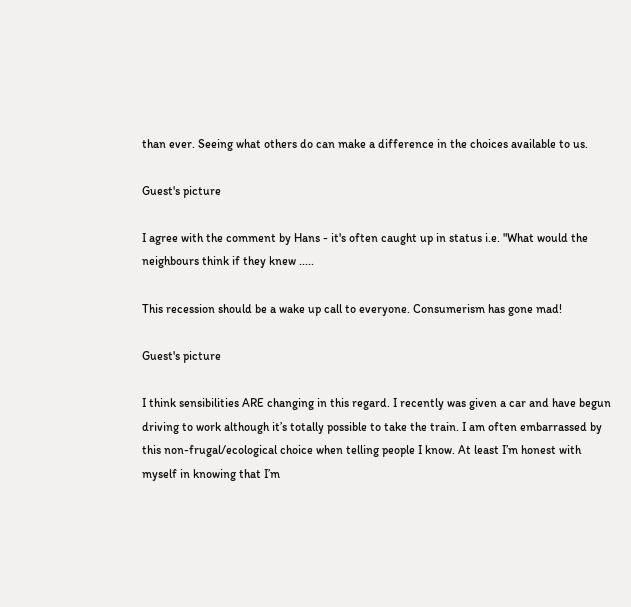than ever. Seeing what others do can make a difference in the choices available to us.

Guest's picture

I agree with the comment by Hans - it's often caught up in status i.e. "What would the neighbours think if they knew .....

This recession should be a wake up call to everyone. Consumerism has gone mad!

Guest's picture

I think sensibilities ARE changing in this regard. I recently was given a car and have begun driving to work although it’s totally possible to take the train. I am often embarrassed by this non-frugal/ecological choice when telling people I know. At least I’m honest with myself in knowing that I’m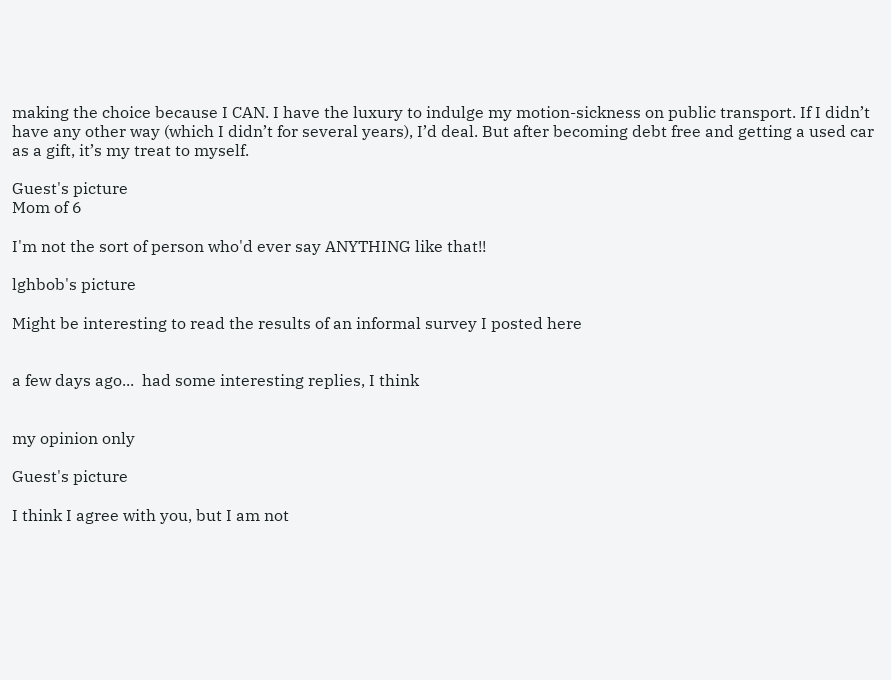making the choice because I CAN. I have the luxury to indulge my motion-sickness on public transport. If I didn’t have any other way (which I didn’t for several years), I’d deal. But after becoming debt free and getting a used car as a gift, it’s my treat to myself.

Guest's picture
Mom of 6

I'm not the sort of person who'd ever say ANYTHING like that!!

lghbob's picture

Might be interesting to read the results of an informal survey I posted here


a few days ago...  had some interesting replies, I think


my opinion only

Guest's picture

I think I agree with you, but I am not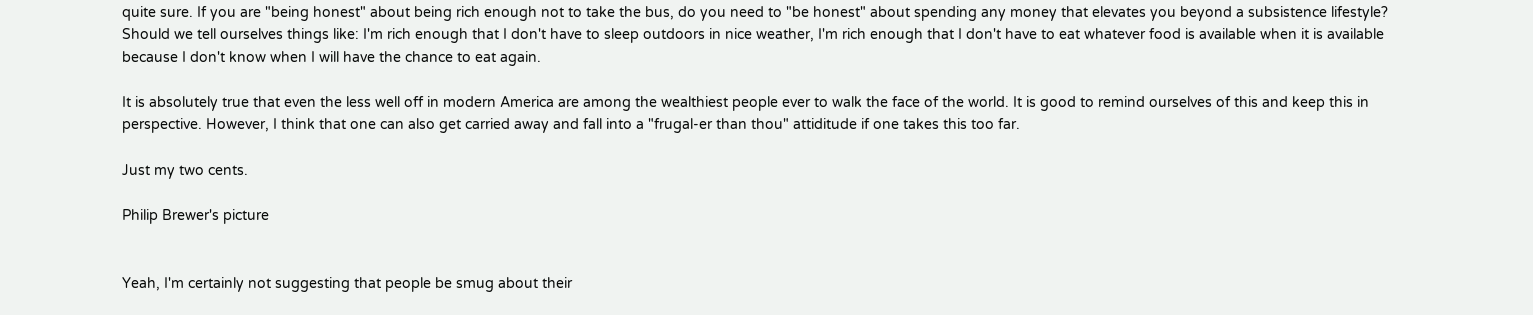quite sure. If you are "being honest" about being rich enough not to take the bus, do you need to "be honest" about spending any money that elevates you beyond a subsistence lifestyle? Should we tell ourselves things like: I'm rich enough that I don't have to sleep outdoors in nice weather, I'm rich enough that I don't have to eat whatever food is available when it is available because I don't know when I will have the chance to eat again.

It is absolutely true that even the less well off in modern America are among the wealthiest people ever to walk the face of the world. It is good to remind ourselves of this and keep this in perspective. However, I think that one can also get carried away and fall into a "frugal-er than thou" attiditude if one takes this too far.

Just my two cents.

Philip Brewer's picture


Yeah, I'm certainly not suggesting that people be smug about their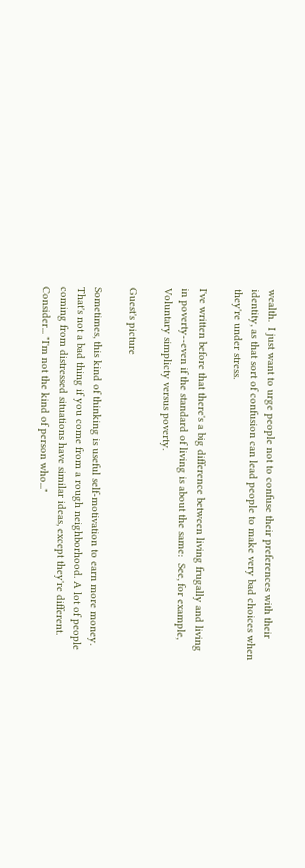wealth.  I just want to urge people not to confuse their preferences with their identity, as that sort of confusion can lead people to make very bad choices when they're under stress.

I've written before that there's a big difference between living frugally and living in poverty--even if the standard of living is about the same:  See, for example, Voluntary simplicty versus poverty.

Guest's picture

Sometimes, this kind of thinking is useful self-motivation to earn more money. That's not a bad thing if you come from a rough neighborhood. A lot of people coming from distressed situations have similar ideas, except they're different. Consider... "I'm not the kind of person who..."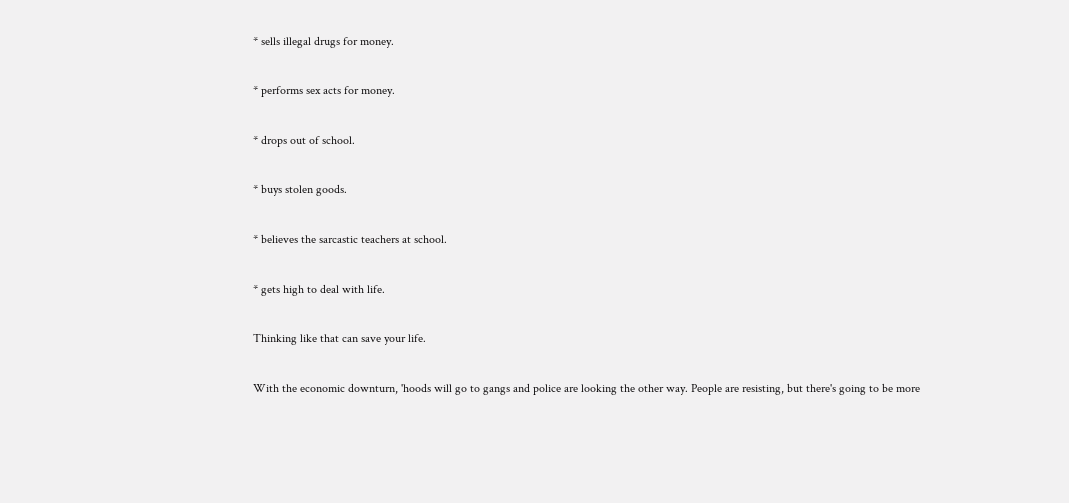* sells illegal drugs for money.

* performs sex acts for money.

* drops out of school.

* buys stolen goods.

* believes the sarcastic teachers at school.

* gets high to deal with life.

Thinking like that can save your life.

With the economic downturn, 'hoods will go to gangs and police are looking the other way. People are resisting, but there's going to be more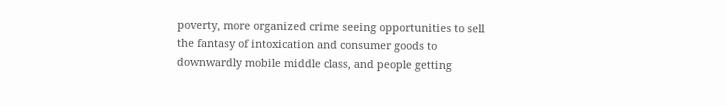poverty, more organized crime seeing opportunities to sell the fantasy of intoxication and consumer goods to downwardly mobile middle class, and people getting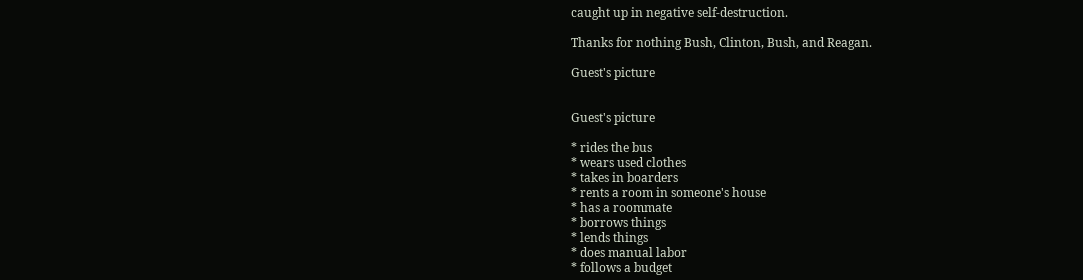caught up in negative self-destruction.

Thanks for nothing Bush, Clinton, Bush, and Reagan.

Guest's picture


Guest's picture

* rides the bus
* wears used clothes
* takes in boarders
* rents a room in someone's house
* has a roommate
* borrows things
* lends things
* does manual labor
* follows a budget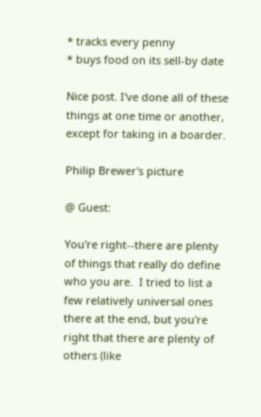* tracks every penny
* buys food on its sell-by date

Nice post. I've done all of these things at one time or another, except for taking in a boarder.

Philip Brewer's picture

@ Guest:

You're right--there are plenty of things that really do define who you are.  I tried to list a few relatively universal ones there at the end, but you're right that there are plenty of others (like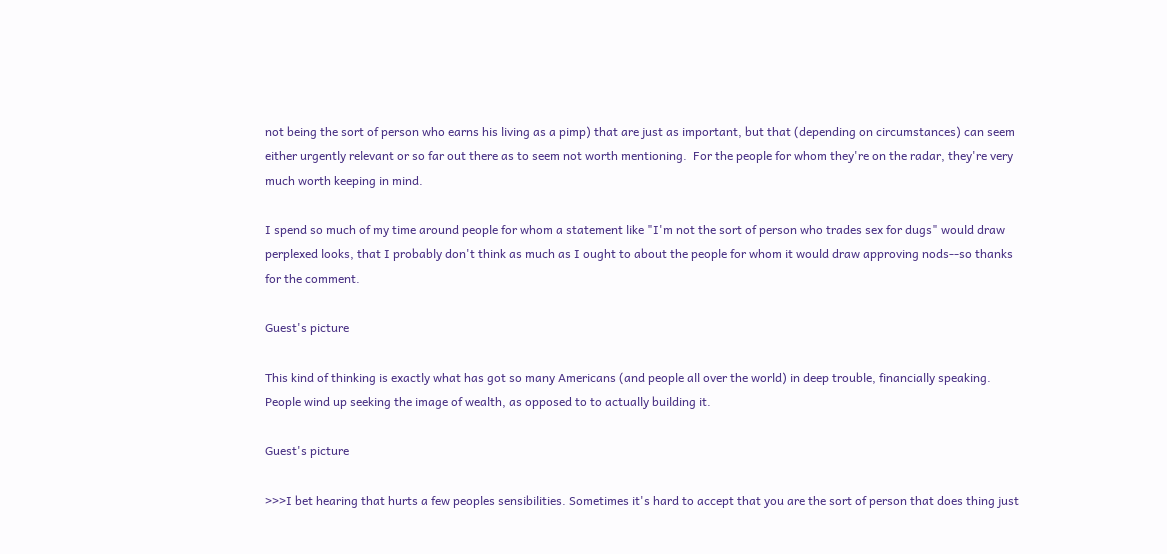not being the sort of person who earns his living as a pimp) that are just as important, but that (depending on circumstances) can seem either urgently relevant or so far out there as to seem not worth mentioning.  For the people for whom they're on the radar, they're very much worth keeping in mind.

I spend so much of my time around people for whom a statement like "I'm not the sort of person who trades sex for dugs" would draw perplexed looks, that I probably don't think as much as I ought to about the people for whom it would draw approving nods--so thanks for the comment.

Guest's picture

This kind of thinking is exactly what has got so many Americans (and people all over the world) in deep trouble, financially speaking. People wind up seeking the image of wealth, as opposed to to actually building it.

Guest's picture

>>>I bet hearing that hurts a few peoples sensibilities. Sometimes it's hard to accept that you are the sort of person that does thing just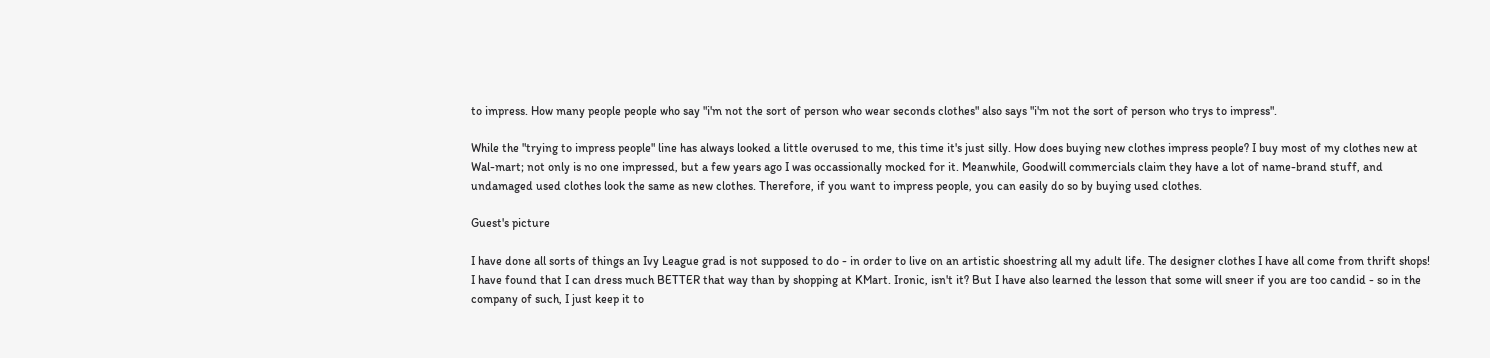to impress. How many people people who say "i'm not the sort of person who wear seconds clothes" also says "i'm not the sort of person who trys to impress".

While the "trying to impress people" line has always looked a little overused to me, this time it's just silly. How does buying new clothes impress people? I buy most of my clothes new at Wal-mart; not only is no one impressed, but a few years ago I was occassionally mocked for it. Meanwhile, Goodwill commercials claim they have a lot of name-brand stuff, and undamaged used clothes look the same as new clothes. Therefore, if you want to impress people, you can easily do so by buying used clothes.

Guest's picture

I have done all sorts of things an Ivy League grad is not supposed to do - in order to live on an artistic shoestring all my adult life. The designer clothes I have all come from thrift shops! I have found that I can dress much BETTER that way than by shopping at KMart. Ironic, isn't it? But I have also learned the lesson that some will sneer if you are too candid - so in the company of such, I just keep it to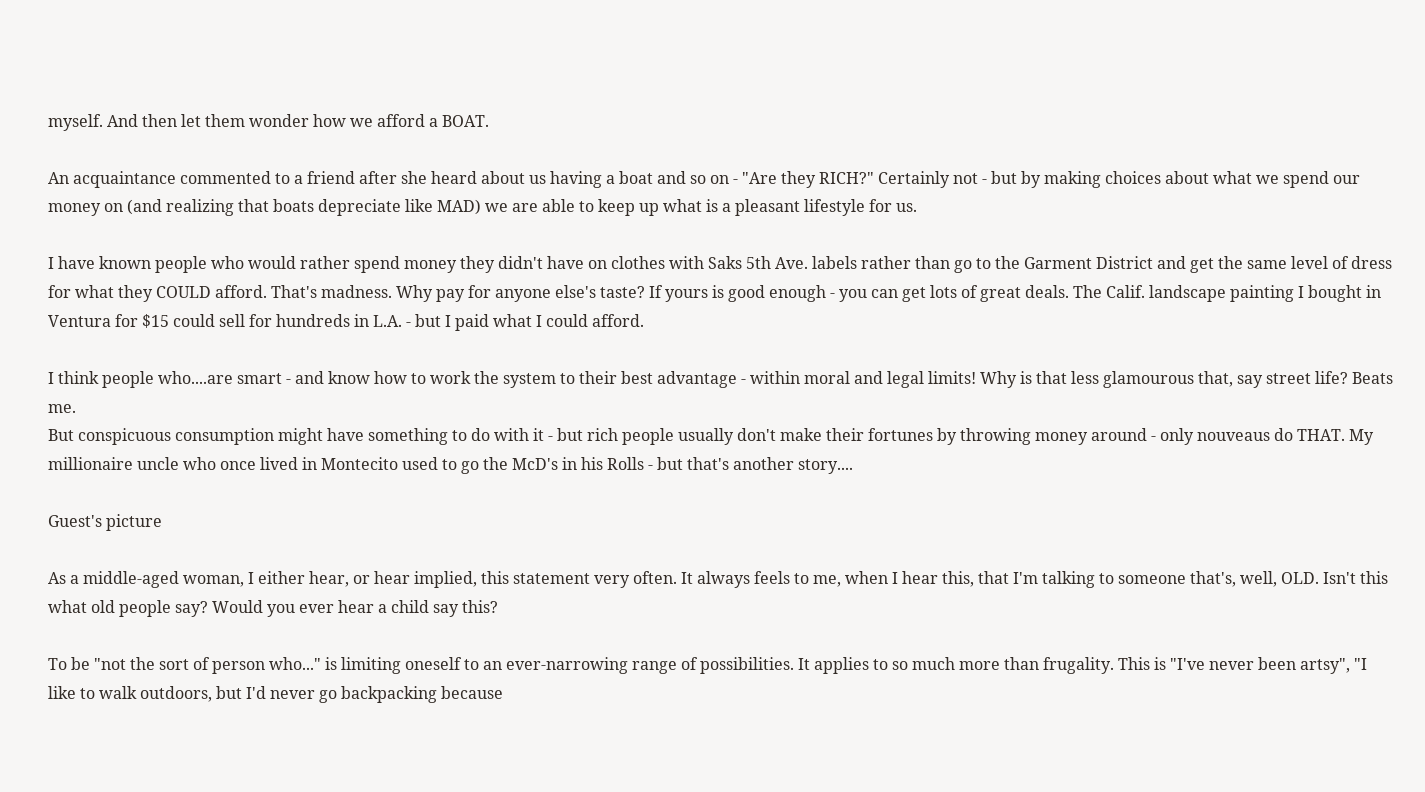myself. And then let them wonder how we afford a BOAT.

An acquaintance commented to a friend after she heard about us having a boat and so on - "Are they RICH?" Certainly not - but by making choices about what we spend our money on (and realizing that boats depreciate like MAD) we are able to keep up what is a pleasant lifestyle for us.

I have known people who would rather spend money they didn't have on clothes with Saks 5th Ave. labels rather than go to the Garment District and get the same level of dress for what they COULD afford. That's madness. Why pay for anyone else's taste? If yours is good enough - you can get lots of great deals. The Calif. landscape painting I bought in Ventura for $15 could sell for hundreds in L.A. - but I paid what I could afford.

I think people who....are smart - and know how to work the system to their best advantage - within moral and legal limits! Why is that less glamourous that, say street life? Beats me.
But conspicuous consumption might have something to do with it - but rich people usually don't make their fortunes by throwing money around - only nouveaus do THAT. My millionaire uncle who once lived in Montecito used to go the McD's in his Rolls - but that's another story....

Guest's picture

As a middle-aged woman, I either hear, or hear implied, this statement very often. It always feels to me, when I hear this, that I'm talking to someone that's, well, OLD. Isn't this what old people say? Would you ever hear a child say this?

To be "not the sort of person who..." is limiting oneself to an ever-narrowing range of possibilities. It applies to so much more than frugality. This is "I've never been artsy", "I like to walk outdoors, but I'd never go backpacking because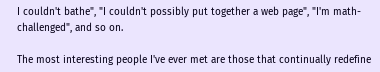I couldn't bathe", "I couldn't possibly put together a web page", "I'm math-challenged", and so on.

The most interesting people I've ever met are those that continually redefine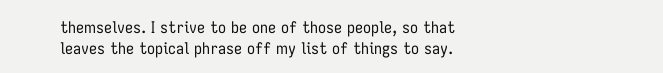themselves. I strive to be one of those people, so that leaves the topical phrase off my list of things to say.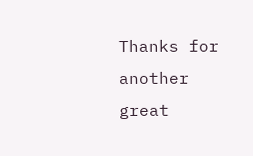Thanks for another great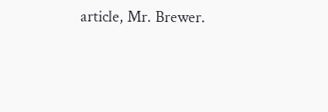article, Mr. Brewer.